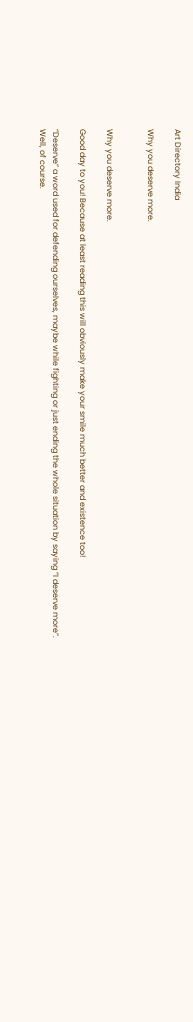Art Directory India

Why you deserve more.


Why you deserve more.

Good day to you! Because at least reading this will obviously make your smile much better and existence too!

“Deserve” a word used for defending ourselves, maybe while fighting or just ending the whole situation by saying “I deserve more”.
Well, of course.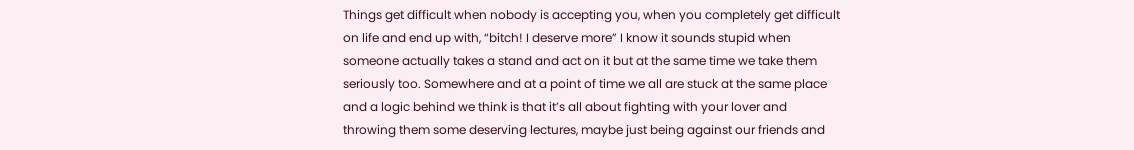Things get difficult when nobody is accepting you, when you completely get difficult on life and end up with, “bitch! I deserve more” I know it sounds stupid when someone actually takes a stand and act on it but at the same time we take them seriously too. Somewhere and at a point of time we all are stuck at the same place and a logic behind we think is that it’s all about fighting with your lover and throwing them some deserving lectures, maybe just being against our friends and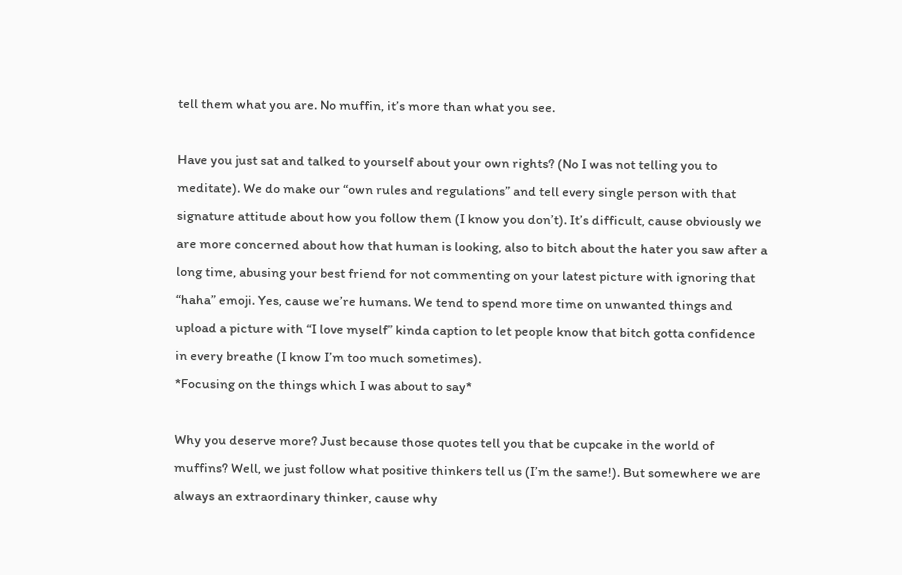tell them what you are. No muffin, it’s more than what you see.

Have you just sat and talked to yourself about your own rights? (No I was not telling you to meditate). We do make our “own rules and regulations” and tell every single person with that signature attitude about how you follow them (I know you don’t). It’s difficult, cause obviously we are more concerned about how that human is looking, also to bitch about the hater you saw after a long time, abusing your best friend for not commenting on your latest picture with ignoring that “haha” emoji. Yes, cause we’re humans. We tend to spend more time on unwanted things and upload a picture with “I love myself” kinda caption to let people know that bitch gotta confidence in every breathe (I know I’m too much sometimes).
*Focusing on the things which I was about to say*

Why you deserve more? Just because those quotes tell you that be cupcake in the world of muffins? Well, we just follow what positive thinkers tell us (I’m the same!). But somewhere we are always an extraordinary thinker, cause why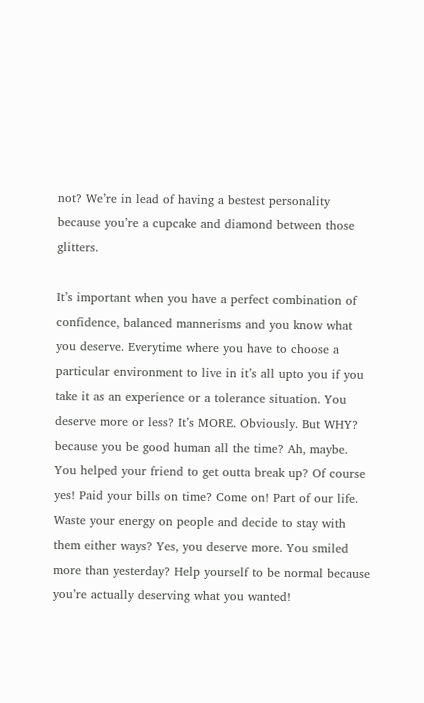not? We’re in lead of having a bestest personality because you’re a cupcake and diamond between those glitters.

It’s important when you have a perfect combination of confidence, balanced mannerisms and you know what you deserve. Everytime where you have to choose a particular environment to live in it’s all upto you if you take it as an experience or a tolerance situation. You deserve more or less? It’s MORE. Obviously. But WHY? because you be good human all the time? Ah, maybe. You helped your friend to get outta break up? Of course yes! Paid your bills on time? Come on! Part of our life. Waste your energy on people and decide to stay with them either ways? Yes, you deserve more. You smiled more than yesterday? Help yourself to be normal because you’re actually deserving what you wanted!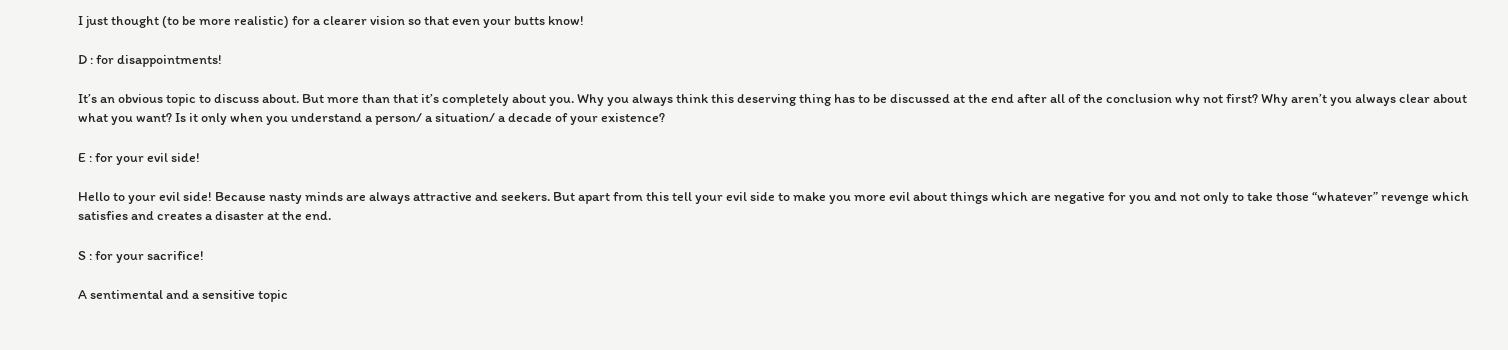I just thought (to be more realistic) for a clearer vision so that even your butts know!

D : for disappointments!

It’s an obvious topic to discuss about. But more than that it’s completely about you. Why you always think this deserving thing has to be discussed at the end after all of the conclusion why not first? Why aren’t you always clear about what you want? Is it only when you understand a person/ a situation/ a decade of your existence?

E : for your evil side!

Hello to your evil side! Because nasty minds are always attractive and seekers. But apart from this tell your evil side to make you more evil about things which are negative for you and not only to take those “whatever” revenge which satisfies and creates a disaster at the end.

S : for your sacrifice!

A sentimental and a sensitive topic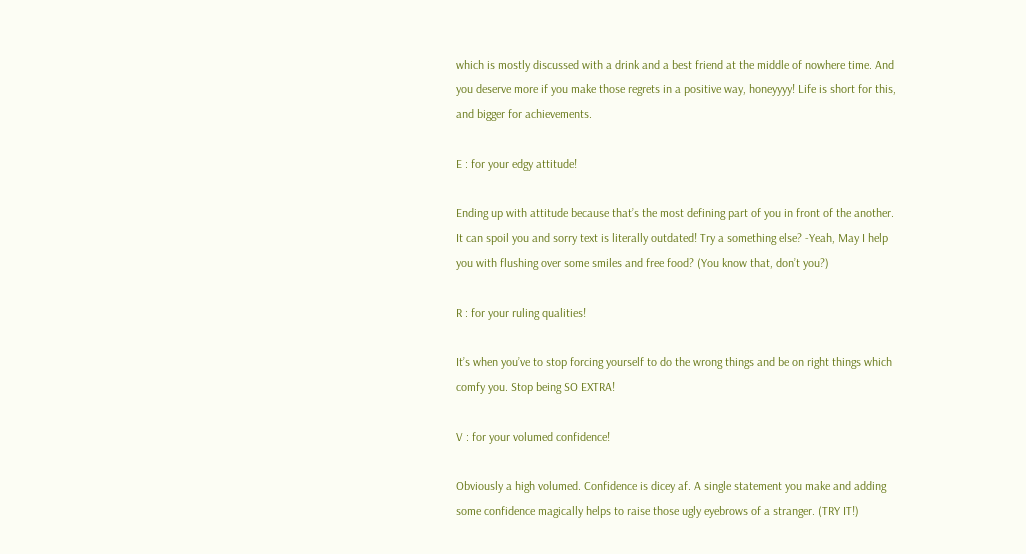which is mostly discussed with a drink and a best friend at the middle of nowhere time. And you deserve more if you make those regrets in a positive way, honeyyyy! Life is short for this, and bigger for achievements.

E : for your edgy attitude!

Ending up with attitude because that’s the most defining part of you in front of the another. It can spoil you and sorry text is literally outdated! Try a something else? -Yeah, May I help you with flushing over some smiles and free food? (You know that, don’t you?)

R : for your ruling qualities!

It’s when you’ve to stop forcing yourself to do the wrong things and be on right things which comfy you. Stop being SO EXTRA!

V : for your volumed confidence!

Obviously a high volumed. Confidence is dicey af. A single statement you make and adding some confidence magically helps to raise those ugly eyebrows of a stranger. (TRY IT!)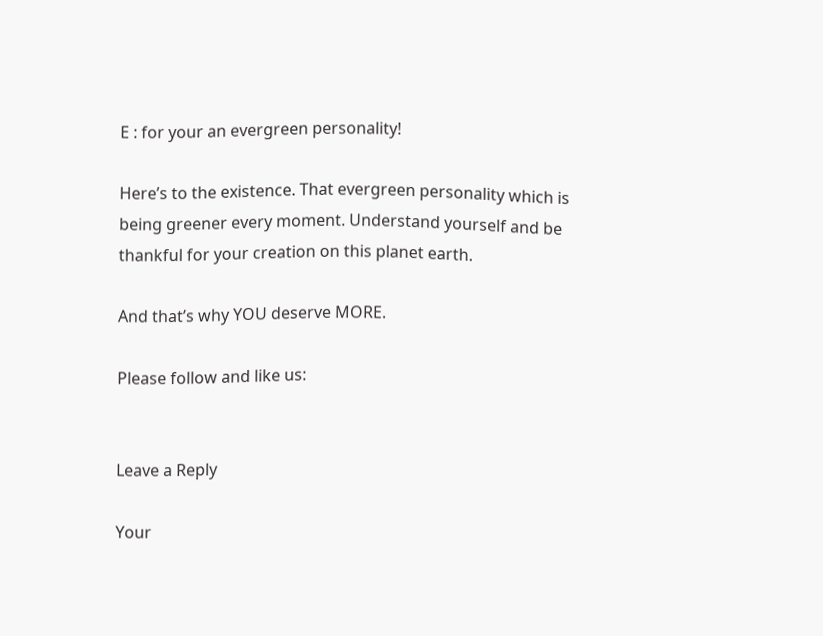E : for your an evergreen personality!

Here’s to the existence. That evergreen personality which is being greener every moment. Understand yourself and be thankful for your creation on this planet earth.

And that’s why YOU deserve MORE.

Please follow and like us:


Leave a Reply

Your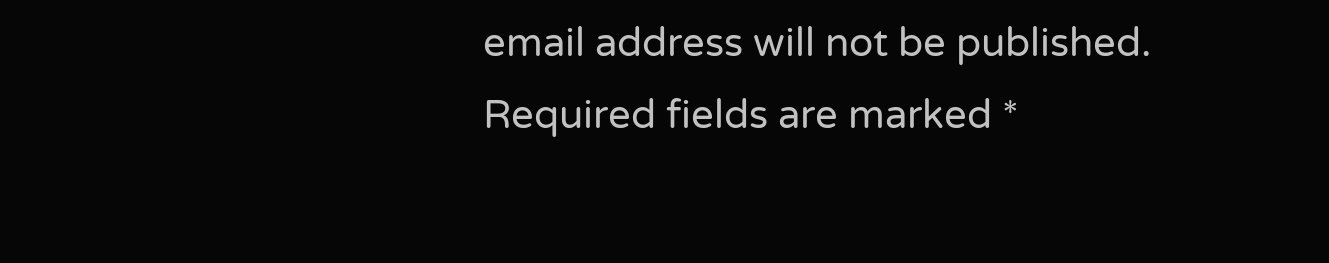email address will not be published. Required fields are marked *